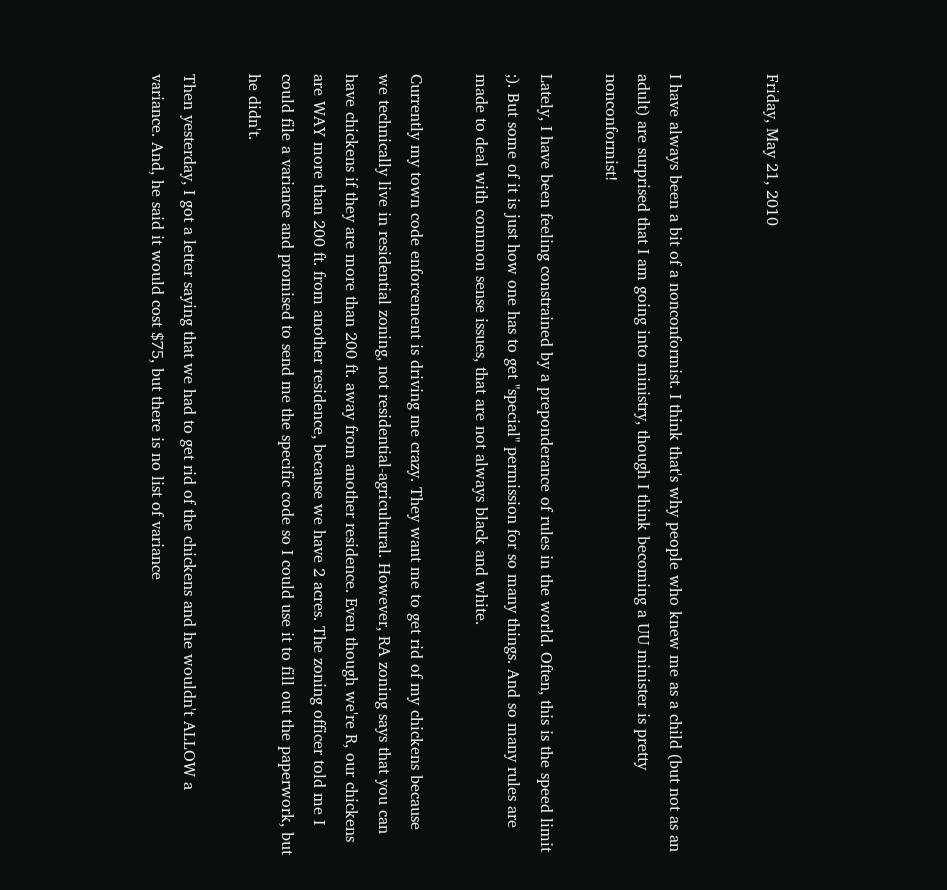Friday, May 21, 2010


I have always been a bit of a nonconformist. I think that's why people who knew me as a child (but not as an adult) are surprised that I am going into ministry, though I think becoming a UU minister is pretty nonconformist!

Lately, I have been feeling constrained by a preponderance of rules in the world. Often, this is the speed limit ;). But some of it is just how one has to get "special" permission for so many things. And so many rules are made to deal with common sense issues, that are not always black and white.

Currently my town code enforcement is driving me crazy. They want me to get rid of my chickens because we technically live in residential zoning, not residential-agricultural. However, RA zoning says that you can have chickens if they are more than 200 ft. away from another residence. Even though we're R, our chickens are WAY more than 200 ft. from another residence, because we have 2 acres. The zoning officer told me I could file a variance and promised to send me the specific code so I could use it to fill out the paperwork, but he didn't.

Then yesterday, I got a letter saying that we had to get rid of the chickens and he wouldn't ALLOW a variance. And, he said it would cost $75, but there is no list of variance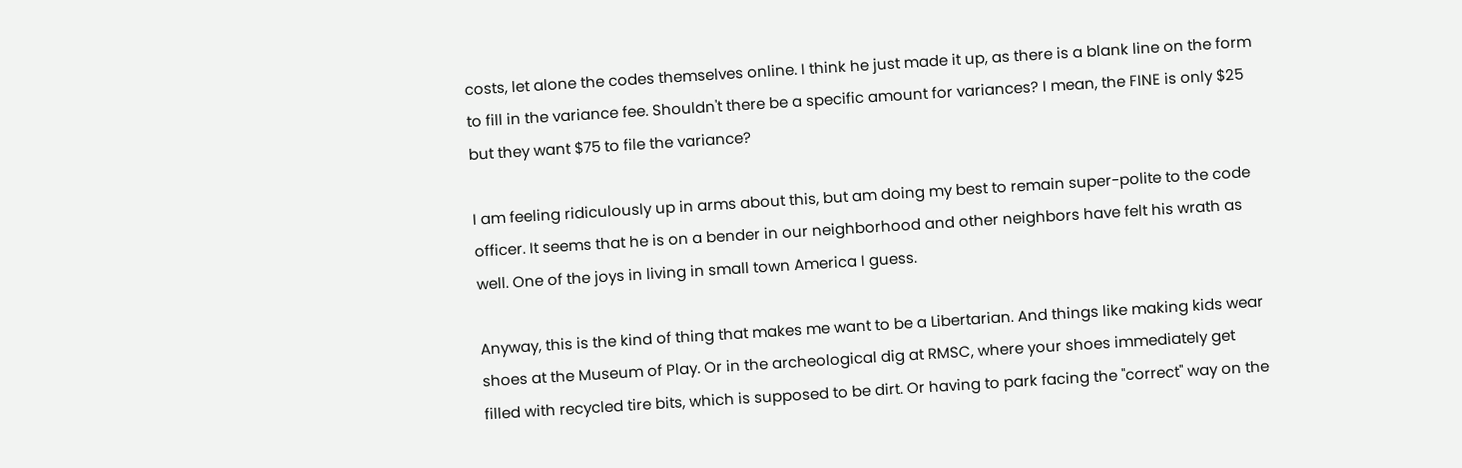costs, let alone the codes themselves online. I think he just made it up, as there is a blank line on the form to fill in the variance fee. Shouldn't there be a specific amount for variances? I mean, the FINE is only $25 but they want $75 to file the variance?

I am feeling ridiculously up in arms about this, but am doing my best to remain super-polite to the code officer. It seems that he is on a bender in our neighborhood and other neighbors have felt his wrath as well. One of the joys in living in small town America I guess.

Anyway, this is the kind of thing that makes me want to be a Libertarian. And things like making kids wear shoes at the Museum of Play. Or in the archeological dig at RMSC, where your shoes immediately get filled with recycled tire bits, which is supposed to be dirt. Or having to park facing the "correct" way on the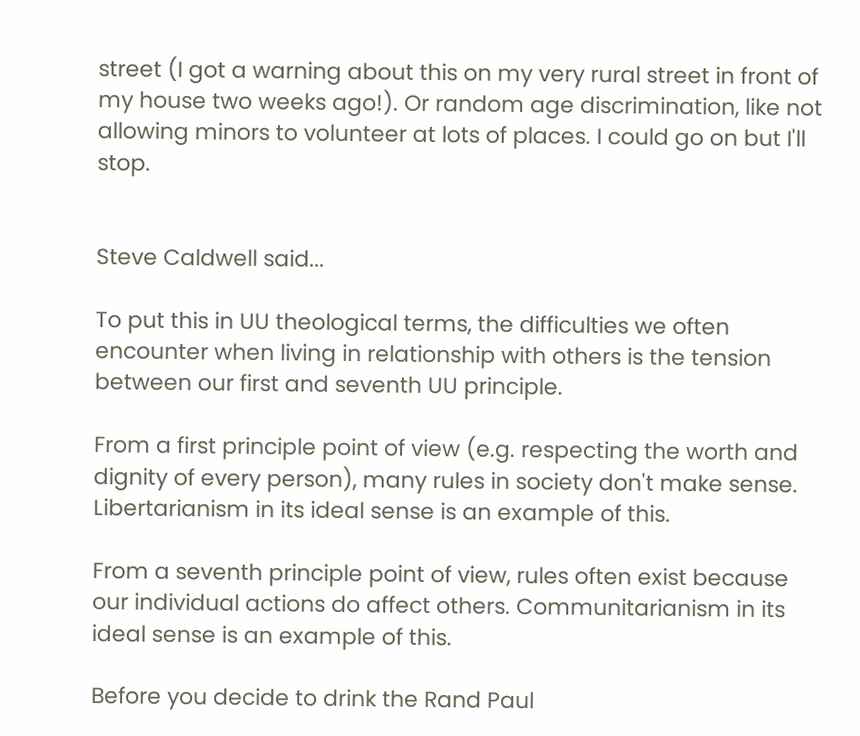street (I got a warning about this on my very rural street in front of my house two weeks ago!). Or random age discrimination, like not allowing minors to volunteer at lots of places. I could go on but I'll stop.


Steve Caldwell said...

To put this in UU theological terms, the difficulties we often encounter when living in relationship with others is the tension between our first and seventh UU principle.

From a first principle point of view (e.g. respecting the worth and dignity of every person), many rules in society don't make sense. Libertarianism in its ideal sense is an example of this.

From a seventh principle point of view, rules often exist because our individual actions do affect others. Communitarianism in its ideal sense is an example of this.

Before you decide to drink the Rand Paul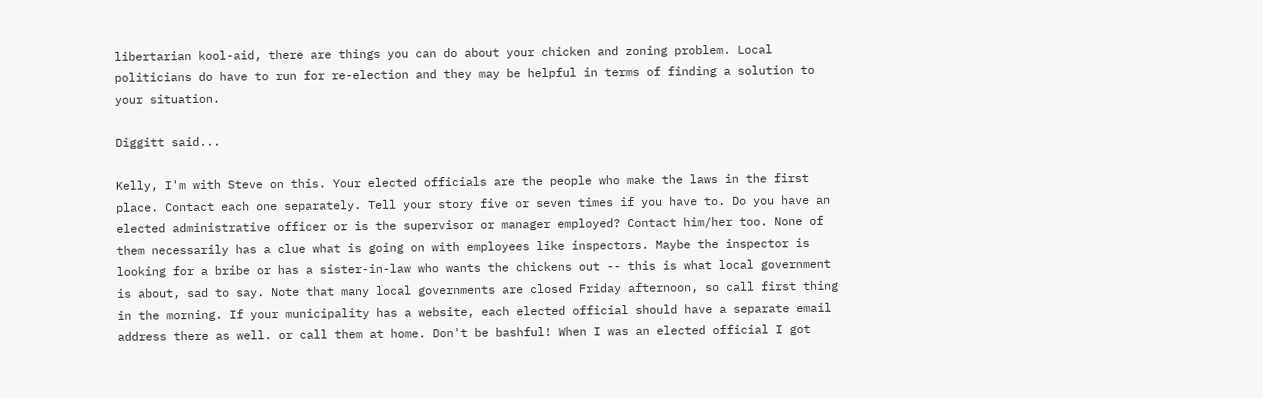libertarian kool-aid, there are things you can do about your chicken and zoning problem. Local politicians do have to run for re-election and they may be helpful in terms of finding a solution to your situation.

Diggitt said...

Kelly, I'm with Steve on this. Your elected officials are the people who make the laws in the first place. Contact each one separately. Tell your story five or seven times if you have to. Do you have an elected administrative officer or is the supervisor or manager employed? Contact him/her too. None of them necessarily has a clue what is going on with employees like inspectors. Maybe the inspector is looking for a bribe or has a sister-in-law who wants the chickens out -- this is what local government is about, sad to say. Note that many local governments are closed Friday afternoon, so call first thing in the morning. If your municipality has a website, each elected official should have a separate email address there as well. or call them at home. Don't be bashful! When I was an elected official I got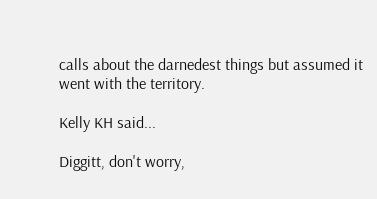calls about the darnedest things but assumed it went with the territory.

Kelly KH said...

Diggitt, don't worry,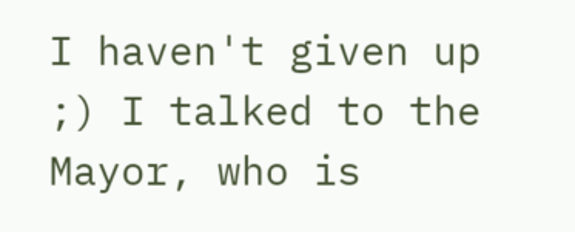I haven't given up ;) I talked to the Mayor, who is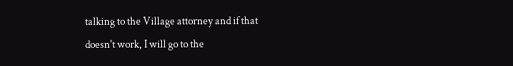talking to the Village attorney and if that doesn't work, I will go to the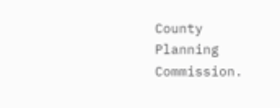County Planning Commission.